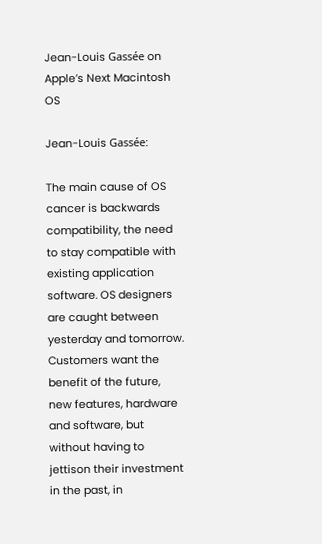Jean-Louis Gassée on Apple’s Next Macintosh OS

Jean-Louis Gassée:

The main cause of OS cancer is backwards compatibility, the need to stay compatible with existing application software. OS designers are caught between yesterday and tomorrow. Customers want the benefit of the future, new features, hardware and software, but without having to jettison their investment in the past, in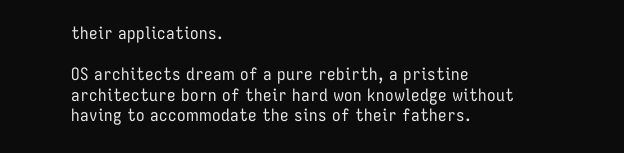their applications.

OS architects dream of a pure rebirth, a pristine architecture born of their hard won knowledge without having to accommodate the sins of their fathers.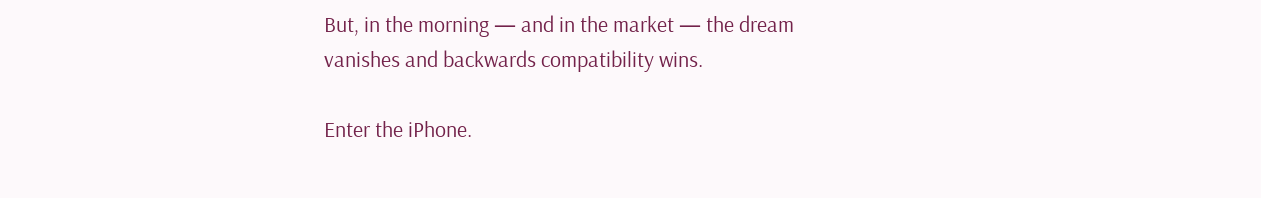But, in the morning — and in the market — the dream vanishes and backwards compatibility wins.

Enter the iPhone.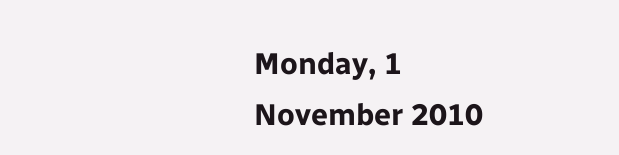Monday, 1 November 2010